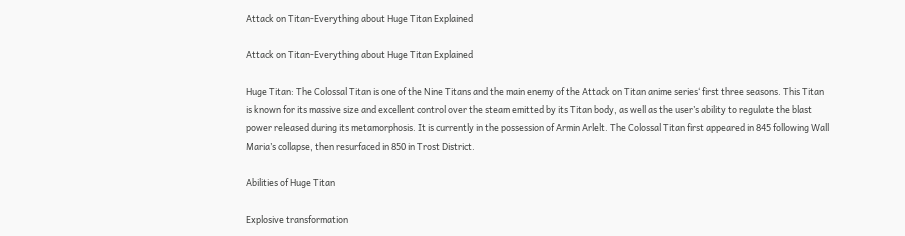Attack on Titan-Everything about Huge Titan Explained

Attack on Titan-Everything about Huge Titan Explained

Huge Titan: The Colossal Titan is one of the Nine Titans and the main enemy of the Attack on Titan anime series‘ first three seasons. This Titan is known for its massive size and excellent control over the steam emitted by its Titan body, as well as the user’s ability to regulate the blast power released during its metamorphosis. It is currently in the possession of Armin Arlelt. The Colossal Titan first appeared in 845 following Wall Maria’s collapse, then resurfaced in 850 in Trost District.

Abilities of Huge Titan

Explosive transformation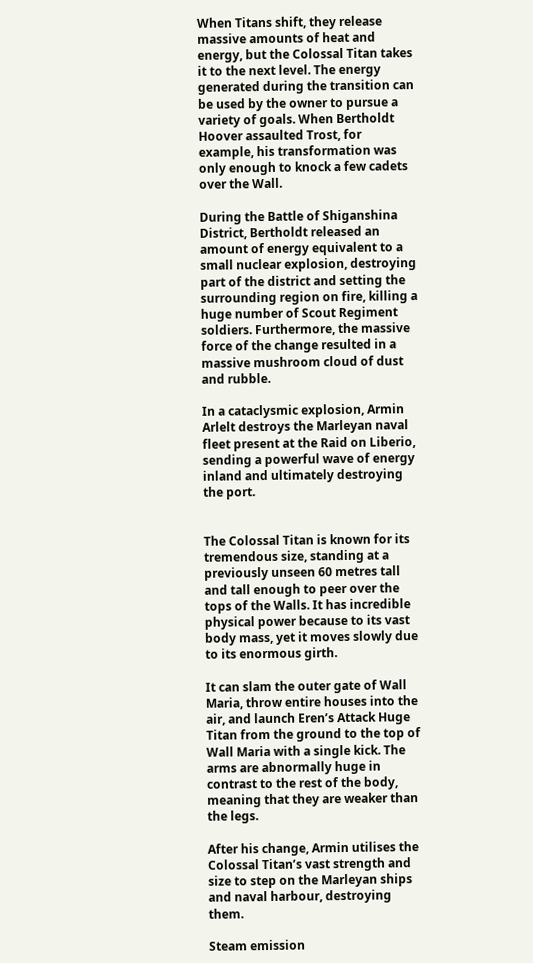When Titans shift, they release massive amounts of heat and energy, but the Colossal Titan takes it to the next level. The energy generated during the transition can be used by the owner to pursue a variety of goals. When Bertholdt Hoover assaulted Trost, for example, his transformation was only enough to knock a few cadets over the Wall.

During the Battle of Shiganshina District, Bertholdt released an amount of energy equivalent to a small nuclear explosion, destroying part of the district and setting the surrounding region on fire, killing a huge number of Scout Regiment soldiers. Furthermore, the massive force of the change resulted in a massive mushroom cloud of dust and rubble.

In a cataclysmic explosion, Armin Arlelt destroys the Marleyan naval fleet present at the Raid on Liberio, sending a powerful wave of energy inland and ultimately destroying the port.


The Colossal Titan is known for its tremendous size, standing at a previously unseen 60 metres tall and tall enough to peer over the tops of the Walls. It has incredible physical power because to its vast body mass, yet it moves slowly due to its enormous girth.

It can slam the outer gate of Wall Maria, throw entire houses into the air, and launch Eren’s Attack Huge Titan from the ground to the top of Wall Maria with a single kick. The arms are abnormally huge in contrast to the rest of the body, meaning that they are weaker than the legs.

After his change, Armin utilises the Colossal Titan’s vast strength and size to step on the Marleyan ships and naval harbour, destroying them.

Steam emission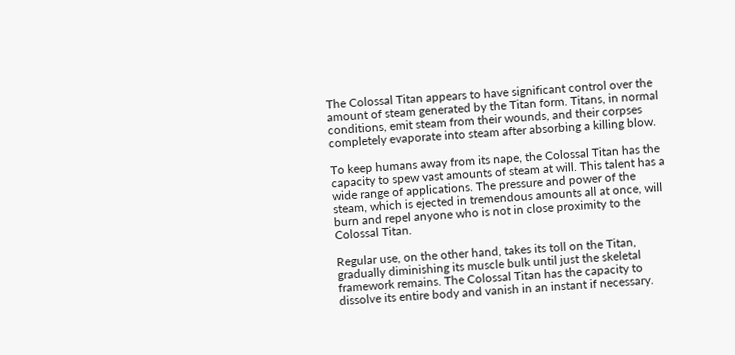The Colossal Titan appears to have significant control over the amount of steam generated by the Titan form. Titans, in normal conditions, emit steam from their wounds, and their corpses completely evaporate into steam after absorbing a killing blow.

To keep humans away from its nape, the Colossal Titan has the capacity to spew vast amounts of steam at will. This talent has a wide range of applications. The pressure and power of the steam, which is ejected in tremendous amounts all at once, will burn and repel anyone who is not in close proximity to the Colossal Titan.

Regular use, on the other hand, takes its toll on the Titan, gradually diminishing its muscle bulk until just the skeletal framework remains. The Colossal Titan has the capacity to dissolve its entire body and vanish in an instant if necessary.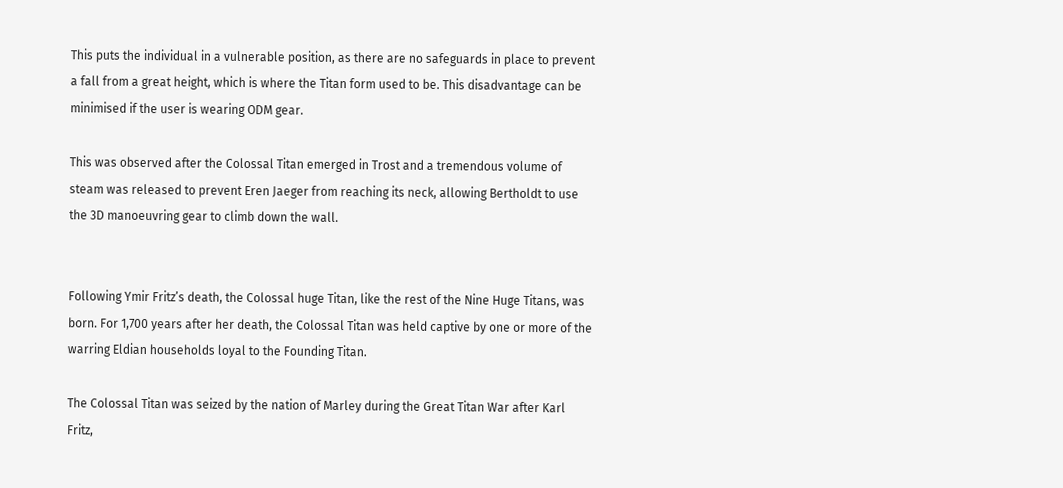This puts the individual in a vulnerable position, as there are no safeguards in place to prevent a fall from a great height, which is where the Titan form used to be. This disadvantage can be minimised if the user is wearing ODM gear.

This was observed after the Colossal Titan emerged in Trost and a tremendous volume of steam was released to prevent Eren Jaeger from reaching its neck, allowing Bertholdt to use the 3D manoeuvring gear to climb down the wall.


Following Ymir Fritz’s death, the Colossal huge Titan, like the rest of the Nine Huge Titans, was born. For 1,700 years after her death, the Colossal Titan was held captive by one or more of the warring Eldian households loyal to the Founding Titan.

The Colossal Titan was seized by the nation of Marley during the Great Titan War after Karl Fritz,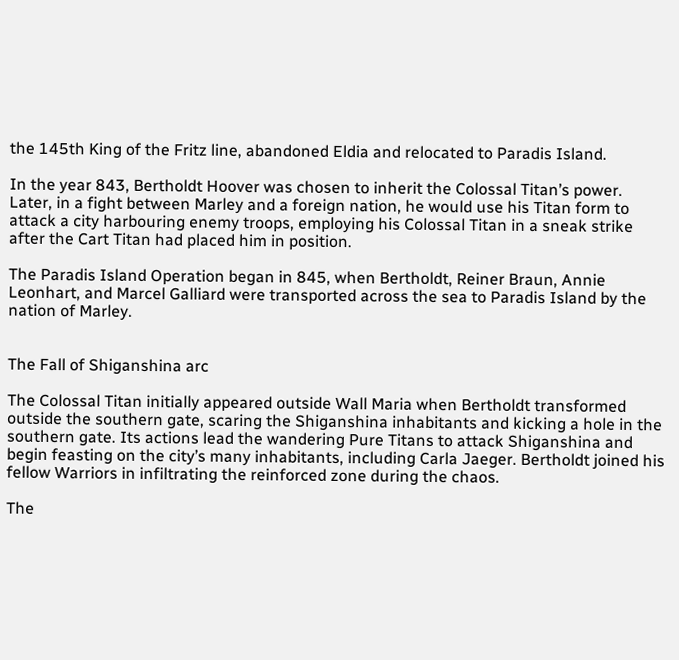the 145th King of the Fritz line, abandoned Eldia and relocated to Paradis Island.

In the year 843, Bertholdt Hoover was chosen to inherit the Colossal Titan’s power.  Later, in a fight between Marley and a foreign nation, he would use his Titan form to attack a city harbouring enemy troops, employing his Colossal Titan in a sneak strike after the Cart Titan had placed him in position.

The Paradis Island Operation began in 845, when Bertholdt, Reiner Braun, Annie Leonhart, and Marcel Galliard were transported across the sea to Paradis Island by the nation of Marley.


The Fall of Shiganshina arc

The Colossal Titan initially appeared outside Wall Maria when Bertholdt transformed outside the southern gate, scaring the Shiganshina inhabitants and kicking a hole in the southern gate. Its actions lead the wandering Pure Titans to attack Shiganshina and begin feasting on the city’s many inhabitants, including Carla Jaeger. Bertholdt joined his fellow Warriors in infiltrating the reinforced zone during the chaos.

The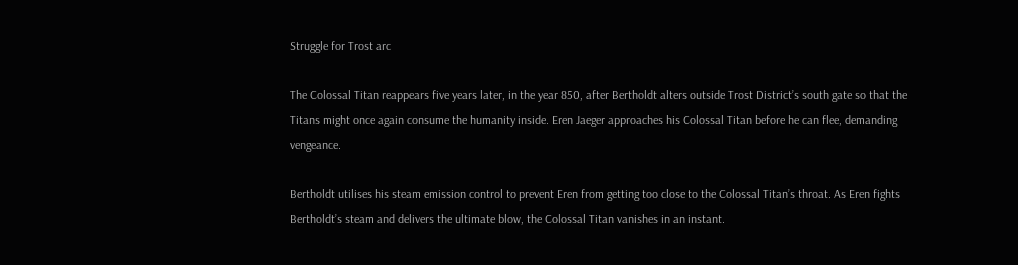Struggle for Trost arc

The Colossal Titan reappears five years later, in the year 850, after Bertholdt alters outside Trost District’s south gate so that the Titans might once again consume the humanity inside. Eren Jaeger approaches his Colossal Titan before he can flee, demanding vengeance.

Bertholdt utilises his steam emission control to prevent Eren from getting too close to the Colossal Titan’s throat. As Eren fights Bertholdt’s steam and delivers the ultimate blow, the Colossal Titan vanishes in an instant.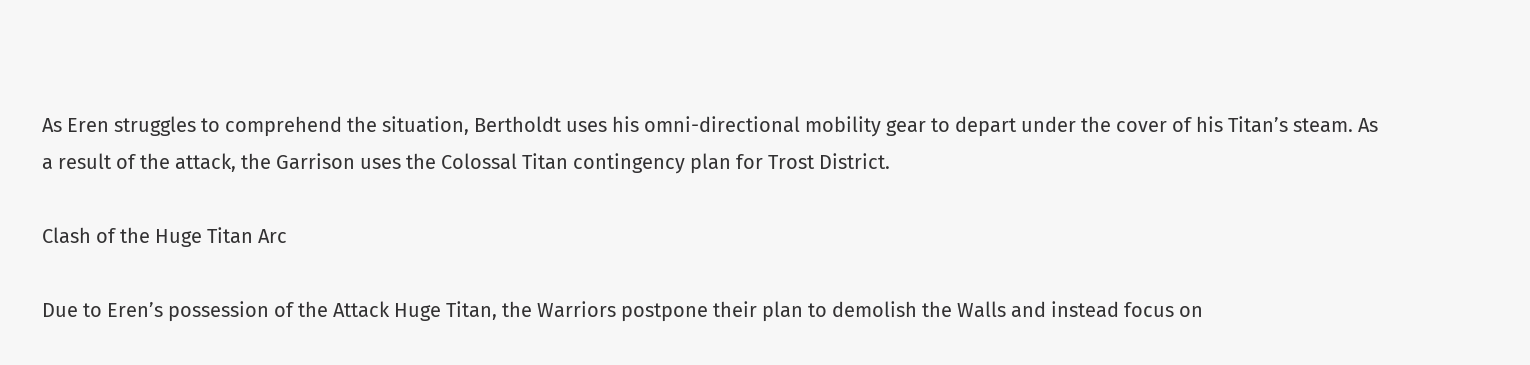As Eren struggles to comprehend the situation, Bertholdt uses his omni-directional mobility gear to depart under the cover of his Titan’s steam. As a result of the attack, the Garrison uses the Colossal Titan contingency plan for Trost District.

Clash of the Huge Titan Arc

Due to Eren’s possession of the Attack Huge Titan, the Warriors postpone their plan to demolish the Walls and instead focus on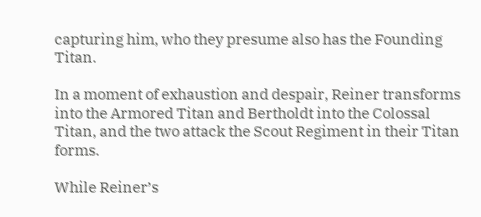capturing him, who they presume also has the Founding Titan.

In a moment of exhaustion and despair, Reiner transforms into the Armored Titan and Bertholdt into the Colossal Titan, and the two attack the Scout Regiment in their Titan forms.

While Reiner’s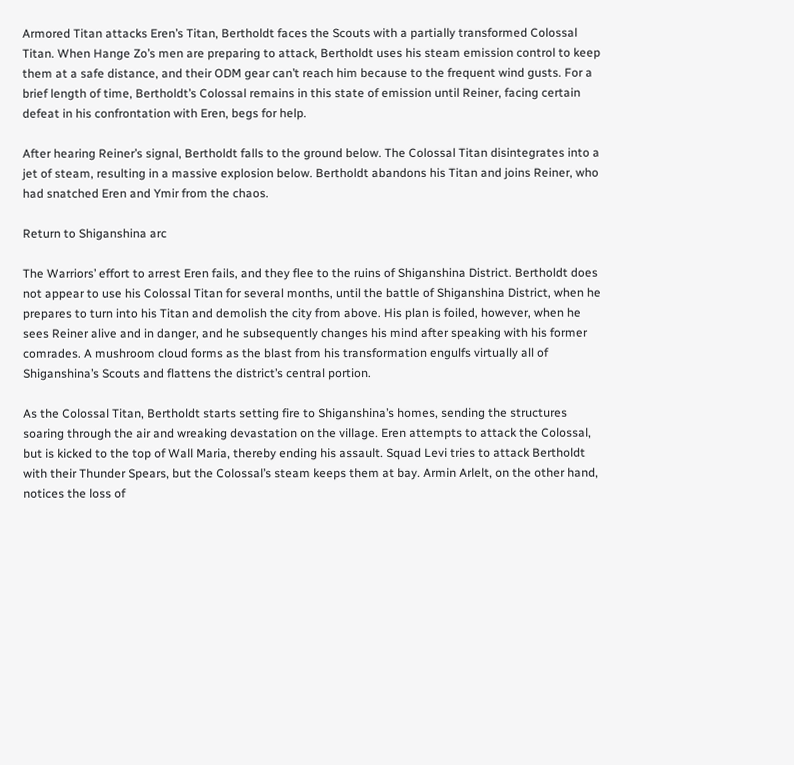Armored Titan attacks Eren’s Titan, Bertholdt faces the Scouts with a partially transformed Colossal Titan. When Hange Zo’s men are preparing to attack, Bertholdt uses his steam emission control to keep them at a safe distance, and their ODM gear can’t reach him because to the frequent wind gusts. For a brief length of time, Bertholdt’s Colossal remains in this state of emission until Reiner, facing certain defeat in his confrontation with Eren, begs for help.

After hearing Reiner’s signal, Bertholdt falls to the ground below. The Colossal Titan disintegrates into a jet of steam, resulting in a massive explosion below. Bertholdt abandons his Titan and joins Reiner, who had snatched Eren and Ymir from the chaos.

Return to Shiganshina arc

The Warriors’ effort to arrest Eren fails, and they flee to the ruins of Shiganshina District. Bertholdt does not appear to use his Colossal Titan for several months, until the battle of Shiganshina District, when he prepares to turn into his Titan and demolish the city from above. His plan is foiled, however, when he sees Reiner alive and in danger, and he subsequently changes his mind after speaking with his former comrades. A mushroom cloud forms as the blast from his transformation engulfs virtually all of Shiganshina’s Scouts and flattens the district’s central portion.

As the Colossal Titan, Bertholdt starts setting fire to Shiganshina’s homes, sending the structures soaring through the air and wreaking devastation on the village. Eren attempts to attack the Colossal, but is kicked to the top of Wall Maria, thereby ending his assault. Squad Levi tries to attack Bertholdt with their Thunder Spears, but the Colossal’s steam keeps them at bay. Armin Arlelt, on the other hand, notices the loss of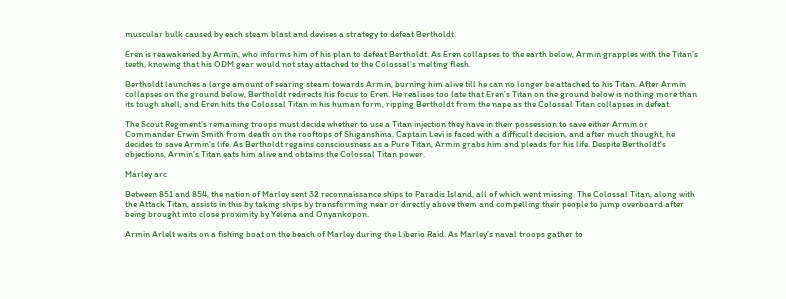muscular bulk caused by each steam blast and devises a strategy to defeat Bertholdt.

Eren is reawakened by Armin, who informs him of his plan to defeat Bertholdt. As Eren collapses to the earth below, Armin grapples with the Titan’s teeth, knowing that his ODM gear would not stay attached to the Colossal’s melting flesh.

Bertholdt launches a large amount of searing steam towards Armin, burning him alive till he can no longer be attached to his Titan. After Armin collapses on the ground below, Bertholdt redirects his focus to Eren. He realises too late that Eren’s Titan on the ground below is nothing more than its tough shell, and Eren hits the Colossal Titan in his human form, ripping Bertholdt from the nape as the Colossal Titan collapses in defeat.

The Scout Regiment’s remaining troops must decide whether to use a Titan injection they have in their possession to save either Armin or Commander Erwin Smith from death on the rooftops of Shiganshina. Captain Levi is faced with a difficult decision, and after much thought, he decides to save Armin’s life. As Bertholdt regains consciousness as a Pure Titan, Armin grabs him and pleads for his life. Despite Bertholdt’s objections, Armin’s Titan eats him alive and obtains the Colossal Titan power.

Marley arc

Between 851 and 854, the nation of Marley sent 32 reconnaissance ships to Paradis Island, all of which went missing. The Colossal Titan, along with the Attack Titan, assists in this by taking ships by transforming near or directly above them and compelling their people to jump overboard after being brought into close proximity by Yelena and Onyankopon.

Armin Arlelt waits on a fishing boat on the beach of Marley during the Liberio Raid. As Marley’s naval troops gather to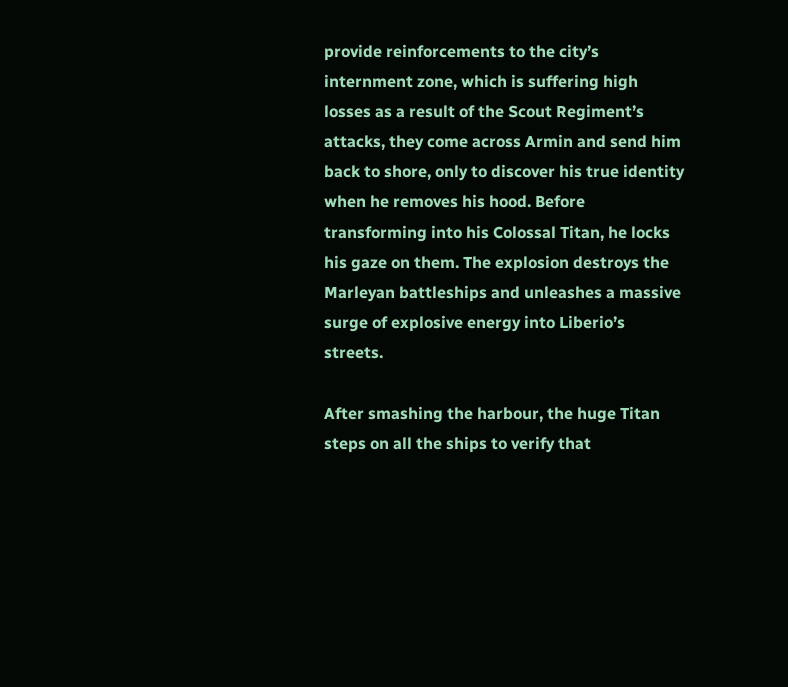provide reinforcements to the city’s internment zone, which is suffering high losses as a result of the Scout Regiment’s attacks, they come across Armin and send him back to shore, only to discover his true identity when he removes his hood. Before transforming into his Colossal Titan, he locks his gaze on them. The explosion destroys the Marleyan battleships and unleashes a massive surge of explosive energy into Liberio’s streets.

After smashing the harbour, the huge Titan steps on all the ships to verify that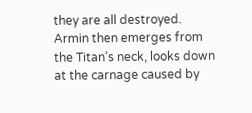they are all destroyed. Armin then emerges from the Titan’s neck, looks down at the carnage caused by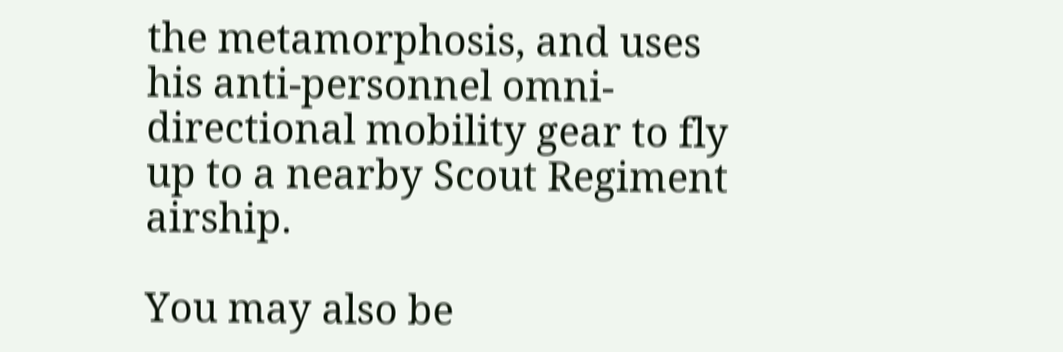the metamorphosis, and uses his anti-personnel omni-directional mobility gear to fly up to a nearby Scout Regiment airship.

You may also be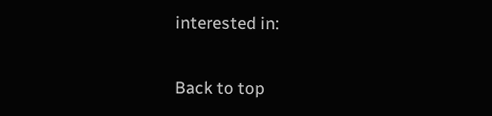interested in:

Back to top